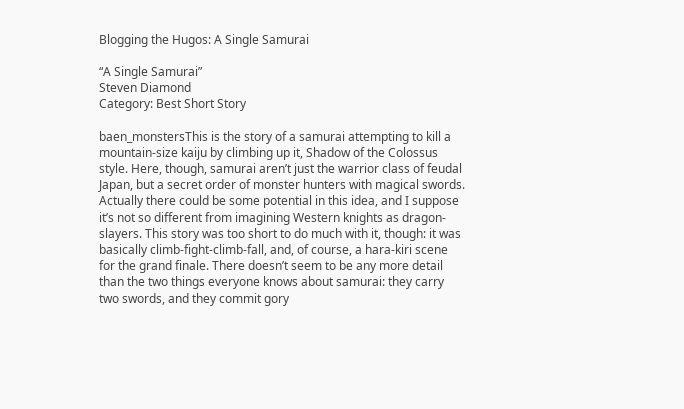Blogging the Hugos: A Single Samurai

“A Single Samurai”
Steven Diamond
Category: Best Short Story

baen_monstersThis is the story of a samurai attempting to kill a mountain-size kaiju by climbing up it, Shadow of the Colossus style. Here, though, samurai aren’t just the warrior class of feudal Japan, but a secret order of monster hunters with magical swords. Actually there could be some potential in this idea, and I suppose it’s not so different from imagining Western knights as dragon-slayers. This story was too short to do much with it, though: it was basically climb-fight-climb-fall, and, of course, a hara-kiri scene for the grand finale. There doesn’t seem to be any more detail than the two things everyone knows about samurai: they carry two swords, and they commit gory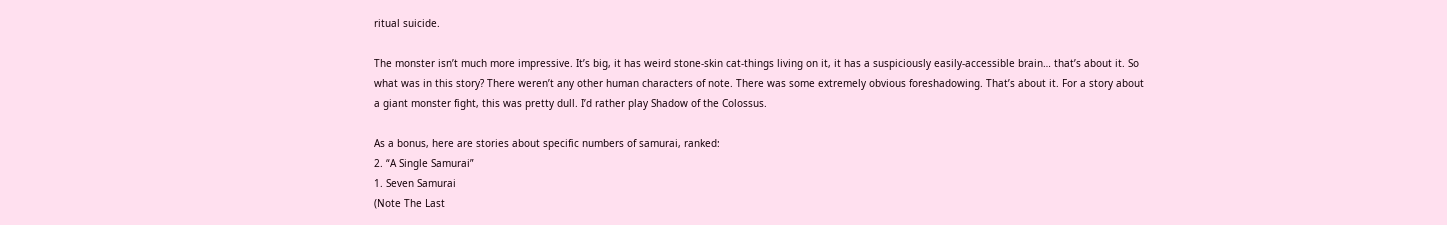ritual suicide.

The monster isn’t much more impressive. It’s big, it has weird stone-skin cat-things living on it, it has a suspiciously easily-accessible brain… that’s about it. So what was in this story? There weren’t any other human characters of note. There was some extremely obvious foreshadowing. That’s about it. For a story about a giant monster fight, this was pretty dull. I’d rather play Shadow of the Colossus.

As a bonus, here are stories about specific numbers of samurai, ranked:
2. “A Single Samurai”
1. Seven Samurai
(Note The Last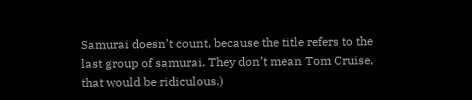Samurai doesn’t count, because the title refers to the last group of samurai. They don’t mean Tom Cruise, that would be ridiculous.)